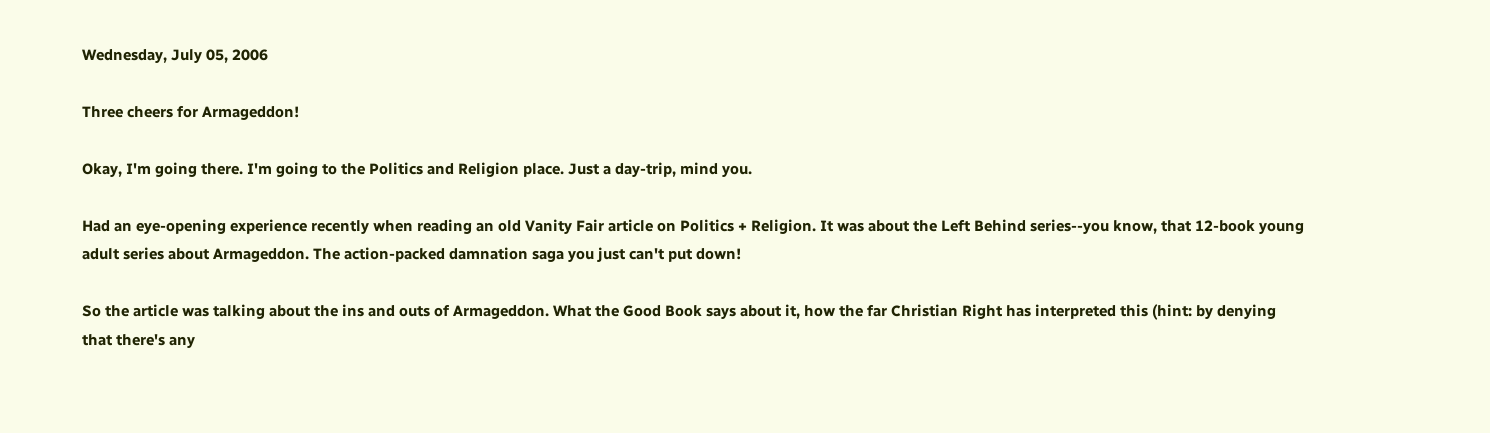Wednesday, July 05, 2006

Three cheers for Armageddon!

Okay, I'm going there. I'm going to the Politics and Religion place. Just a day-trip, mind you.

Had an eye-opening experience recently when reading an old Vanity Fair article on Politics + Religion. It was about the Left Behind series--you know, that 12-book young adult series about Armageddon. The action-packed damnation saga you just can't put down!

So the article was talking about the ins and outs of Armageddon. What the Good Book says about it, how the far Christian Right has interpreted this (hint: by denying that there's any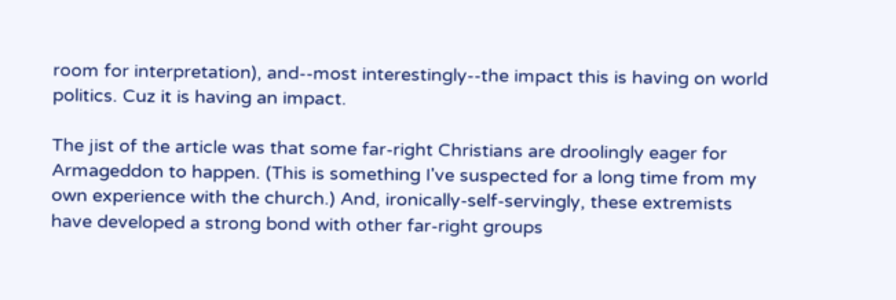room for interpretation), and--most interestingly--the impact this is having on world politics. Cuz it is having an impact.

The jist of the article was that some far-right Christians are droolingly eager for Armageddon to happen. (This is something I've suspected for a long time from my own experience with the church.) And, ironically-self-servingly, these extremists have developed a strong bond with other far-right groups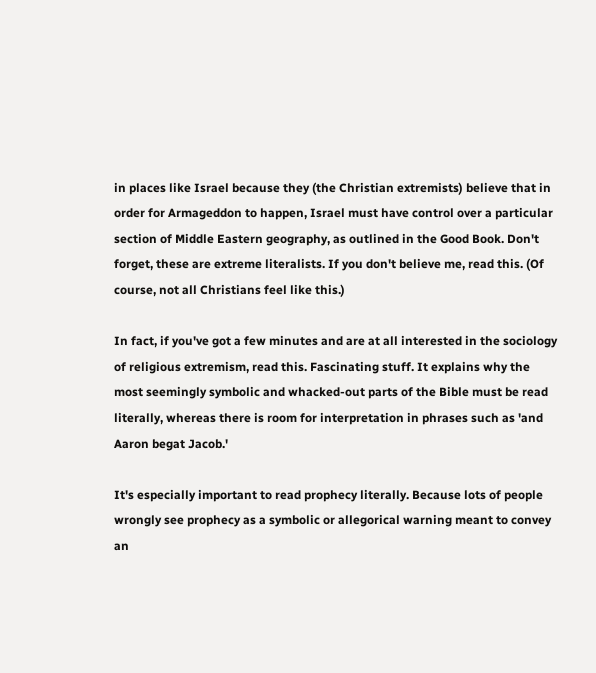in places like Israel because they (the Christian extremists) believe that in order for Armageddon to happen, Israel must have control over a particular section of Middle Eastern geography, as outlined in the Good Book. Don't forget, these are extreme literalists. If you don't believe me, read this. (Of course, not all Christians feel like this.)

In fact, if you've got a few minutes and are at all interested in the sociology of religious extremism, read this. Fascinating stuff. It explains why the most seemingly symbolic and whacked-out parts of the Bible must be read literally, whereas there is room for interpretation in phrases such as 'and Aaron begat Jacob.'

It's especially important to read prophecy literally. Because lots of people wrongly see prophecy as a symbolic or allegorical warning meant to convey an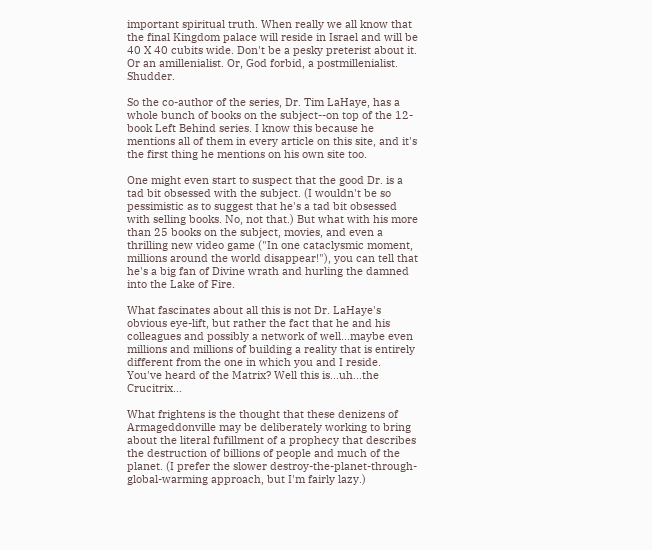important spiritual truth. When really we all know that the final Kingdom palace will reside in Israel and will be 40 X 40 cubits wide. Don't be a pesky preterist about it. Or an amillenialist. Or, God forbid, a postmillenialist. Shudder.

So the co-author of the series, Dr. Tim LaHaye, has a whole bunch of books on the subject--on top of the 12-book Left Behind series. I know this because he mentions all of them in every article on this site, and it's the first thing he mentions on his own site too.

One might even start to suspect that the good Dr. is a tad bit obsessed with the subject. (I wouldn't be so pessimistic as to suggest that he's a tad bit obsessed with selling books. No, not that.) But what with his more than 25 books on the subject, movies, and even a thrilling new video game ("In one cataclysmic moment, millions around the world disappear!"), you can tell that he's a big fan of Divine wrath and hurling the damned into the Lake of Fire.

What fascinates about all this is not Dr. LaHaye's obvious eye-lift, but rather the fact that he and his colleagues and possibly a network of well...maybe even millions and millions of building a reality that is entirely different from the one in which you and I reside. You've heard of the Matrix? Well this is...uh...the Crucitrix...

What frightens is the thought that these denizens of Armageddonville may be deliberately working to bring about the literal fufillment of a prophecy that describes the destruction of billions of people and much of the planet. (I prefer the slower destroy-the-planet-through-global-warming approach, but I'm fairly lazy.)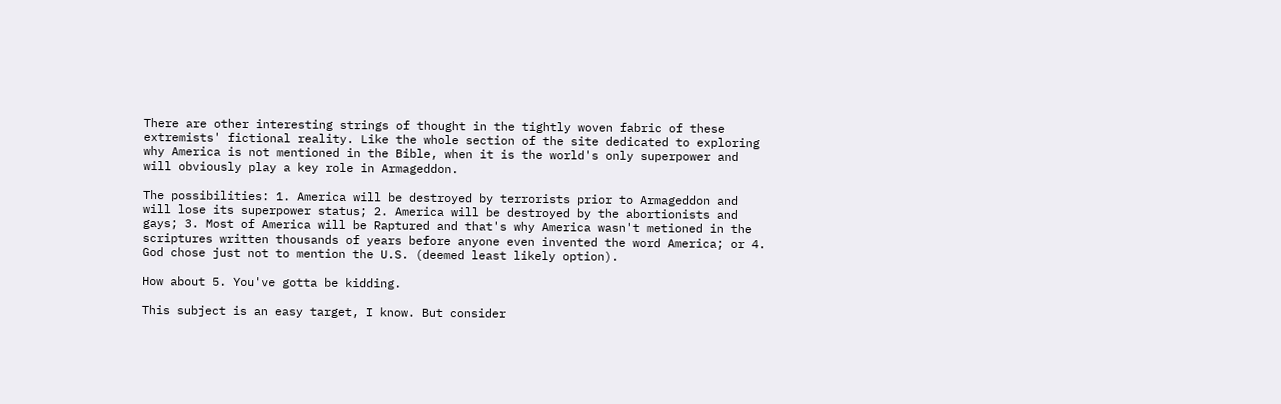There are other interesting strings of thought in the tightly woven fabric of these extremists' fictional reality. Like the whole section of the site dedicated to exploring why America is not mentioned in the Bible, when it is the world's only superpower and will obviously play a key role in Armageddon.

The possibilities: 1. America will be destroyed by terrorists prior to Armageddon and will lose its superpower status; 2. America will be destroyed by the abortionists and gays; 3. Most of America will be Raptured and that's why America wasn't metioned in the scriptures written thousands of years before anyone even invented the word America; or 4. God chose just not to mention the U.S. (deemed least likely option).

How about 5. You've gotta be kidding.

This subject is an easy target, I know. But consider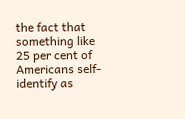the fact that something like 25 per cent of Americans self-identify as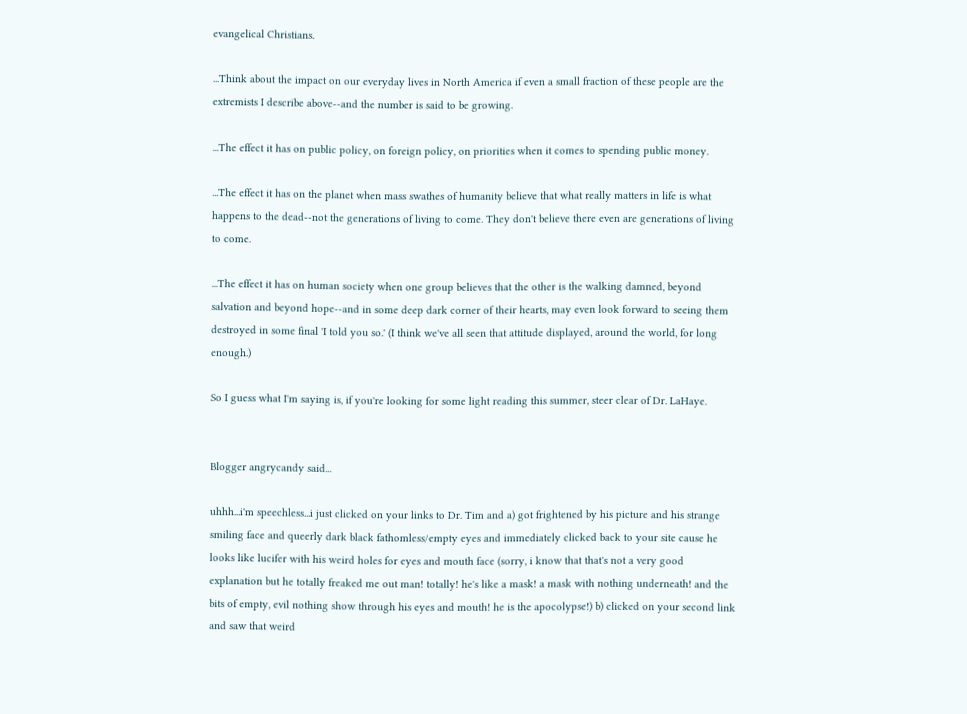evangelical Christians.

...Think about the impact on our everyday lives in North America if even a small fraction of these people are the extremists I describe above--and the number is said to be growing.

...The effect it has on public policy, on foreign policy, on priorities when it comes to spending public money.

...The effect it has on the planet when mass swathes of humanity believe that what really matters in life is what happens to the dead--not the generations of living to come. They don't believe there even are generations of living to come.

...The effect it has on human society when one group believes that the other is the walking damned, beyond salvation and beyond hope--and in some deep dark corner of their hearts, may even look forward to seeing them destroyed in some final 'I told you so.' (I think we've all seen that attitude displayed, around the world, for long enough.)

So I guess what I'm saying is, if you're looking for some light reading this summer, steer clear of Dr. LaHaye.


Blogger angrycandy said...

uhhh...i'm speechless...i just clicked on your links to Dr. Tim and a) got frightened by his picture and his strange smiling face and queerly dark black fathomless/empty eyes and immediately clicked back to your site cause he looks like lucifer with his weird holes for eyes and mouth face (sorry, i know that that's not a very good explanation but he totally freaked me out man! totally! he's like a mask! a mask with nothing underneath! and the bits of empty, evil nothing show through his eyes and mouth! he is the apocolypse!) b) clicked on your second link and saw that weird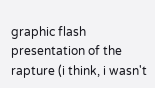graphic flash presentation of the rapture (i think, i wasn't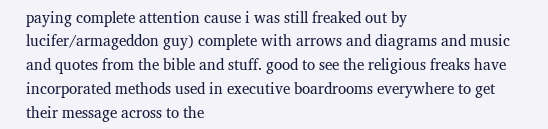paying complete attention cause i was still freaked out by lucifer/armageddon guy) complete with arrows and diagrams and music and quotes from the bible and stuff. good to see the religious freaks have incorporated methods used in executive boardrooms everywhere to get their message across to the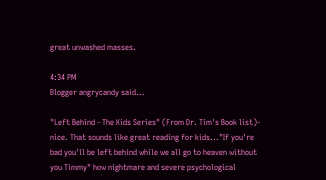great unwashed masses.

4:34 PM
Blogger angrycandy said...

"Left Behind - The Kids Series" (From Dr. Tim's Book list)- nice. That sounds like great reading for kids..."If you're bad you'll be left behind while we all go to heaven without you Timmy" how nightmare and severe psychological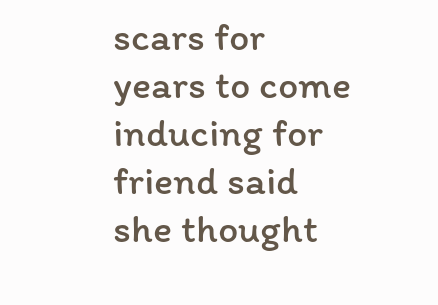scars for years to come inducing for friend said she thought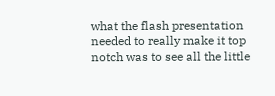what the flash presentation needed to really make it top notch was to see all the little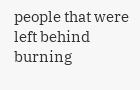people that were left behind burning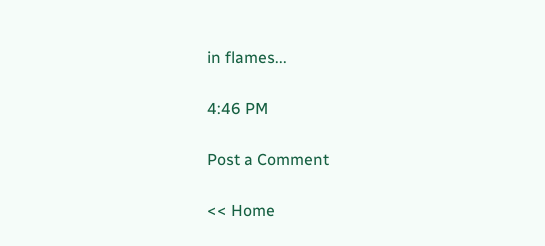in flames...

4:46 PM

Post a Comment

<< Home